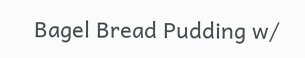Bagel Bread Pudding w/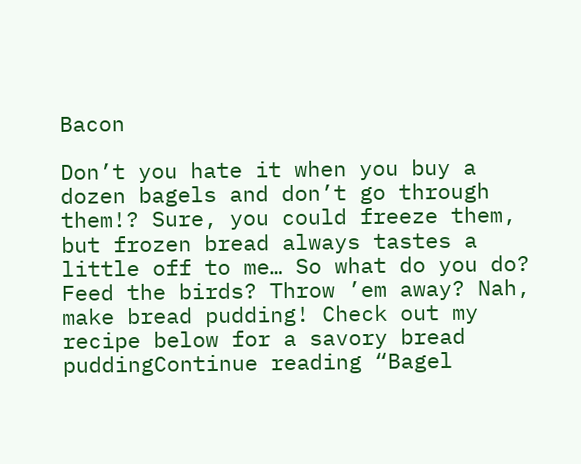Bacon

Don’t you hate it when you buy a dozen bagels and don’t go through them!? Sure, you could freeze them, but frozen bread always tastes a little off to me… So what do you do? Feed the birds? Throw ’em away? Nah, make bread pudding! Check out my recipe below for a savory bread puddingContinue reading “Bagel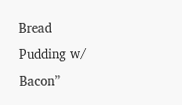Bread Pudding w/ Bacon”